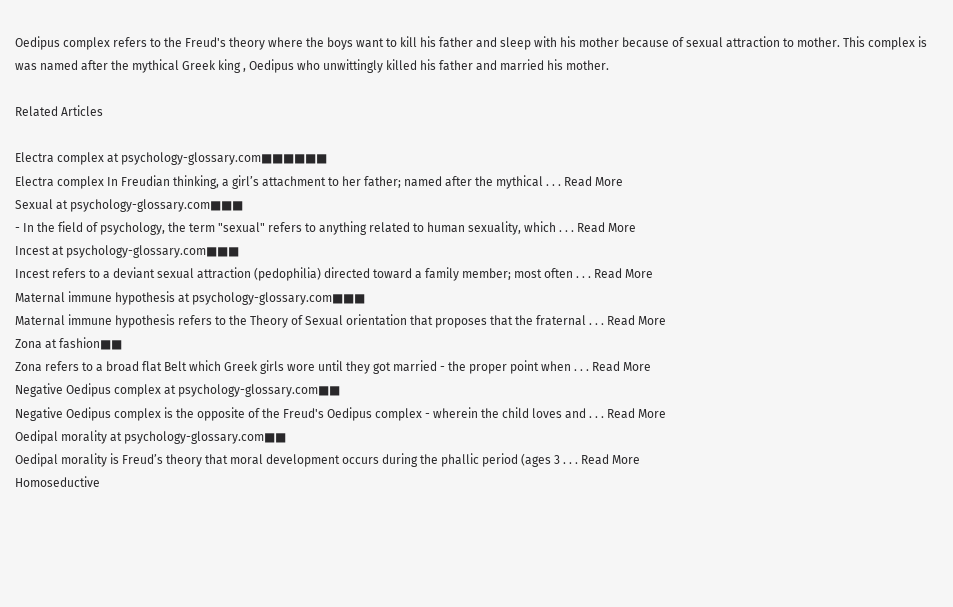Oedipus complex refers to the Freud's theory where the boys want to kill his father and sleep with his mother because of sexual attraction to mother. This complex is was named after the mythical Greek king , Oedipus who unwittingly killed his father and married his mother.

Related Articles

Electra complex at psychology-glossary.com■■■■■■
Electra complex In Freudian thinking, a girl’s attachment to her father; named after the mythical . . . Read More
Sexual at psychology-glossary.com■■■
- In the field of psychology, the term "sexual" refers to anything related to human sexuality, which . . . Read More
Incest at psychology-glossary.com■■■
Incest refers to a deviant sexual attraction (pedophilia) directed toward a family member; most often . . . Read More
Maternal immune hypothesis at psychology-glossary.com■■■
Maternal immune hypothesis refers to the Theory of Sexual orientation that proposes that the fraternal . . . Read More
Zona at fashion■■
Zona refers to a broad flat Belt which Greek girls wore until they got married - the proper point when . . . Read More
Negative Oedipus complex at psychology-glossary.com■■
Negative Oedipus complex is the opposite of the Freud's Oedipus complex - wherein the child loves and . . . Read More
Oedipal morality at psychology-glossary.com■■
Oedipal morality is Freud’s theory that moral development occurs during the phallic period (ages 3 . . . Read More
Homoseductive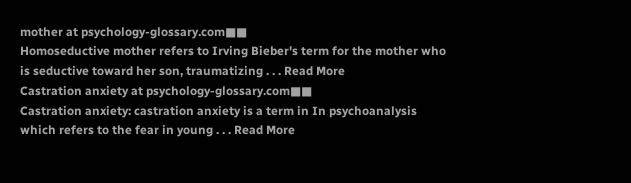mother at psychology-glossary.com■■
Homoseductive mother refers to Irving Bieber's term for the mother who is seductive toward her son, traumatizing . . . Read More
Castration anxiety at psychology-glossary.com■■
Castration anxiety: castration anxiety is a term in In psychoanalysis which refers to the fear in young . . . Read More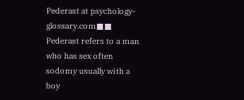Pederast at psychology-glossary.com■■
Pederast refers to a man who has sex often sodomy usually with a boy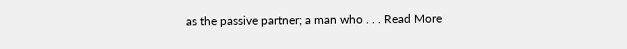as the passive partner; a man who . . . Read More